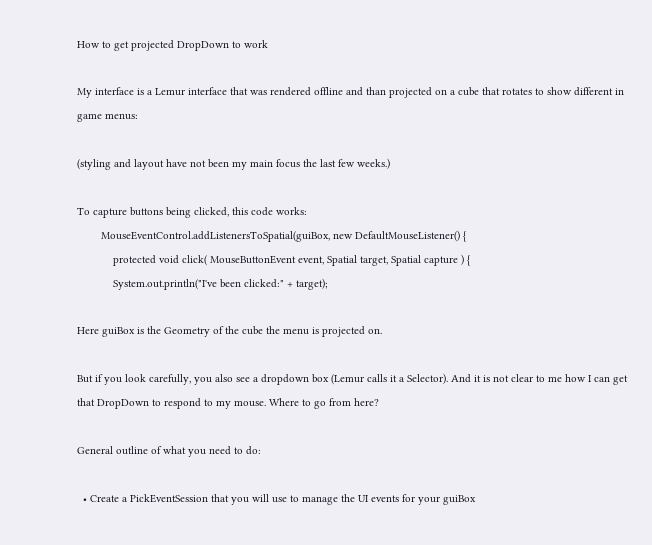How to get projected DropDown to work

My interface is a Lemur interface that was rendered offline and than projected on a cube that rotates to show different in game menus:

(styling and layout have not been my main focus the last few weeks.)

To capture buttons being clicked, this code works:
        MouseEventControl.addListenersToSpatial(guiBox, new DefaultMouseListener() {
            protected void click( MouseButtonEvent event, Spatial target, Spatial capture ) {
            System.out.println("I've been clicked:" + target);

Here guiBox is the Geometry of the cube the menu is projected on.

But if you look carefully, you also see a dropdown box (Lemur calls it a Selector). And it is not clear to me how I can get that DropDown to respond to my mouse. Where to go from here?

General outline of what you need to do:

  • Create a PickEventSession that you will use to manage the UI events for your guiBox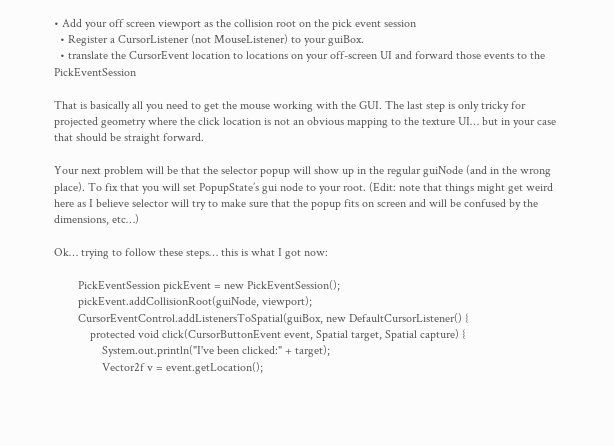• Add your off screen viewport as the collision root on the pick event session
  • Register a CursorListener (not MouseListener) to your guiBox.
  • translate the CursorEvent location to locations on your off-screen UI and forward those events to the PickEventSession

That is basically all you need to get the mouse working with the GUI. The last step is only tricky for projected geometry where the click location is not an obvious mapping to the texture UI… but in your case that should be straight forward.

Your next problem will be that the selector popup will show up in the regular guiNode (and in the wrong place). To fix that you will set PopupState’s gui node to your root. (Edit: note that things might get weird here as I believe selector will try to make sure that the popup fits on screen and will be confused by the dimensions, etc…)

Ok… trying to follow these steps… this is what I got now:

        PickEventSession pickEvent = new PickEventSession();
        pickEvent.addCollisionRoot(guiNode, viewport);
        CursorEventControl.addListenersToSpatial(guiBox, new DefaultCursorListener() {
            protected void click(CursorButtonEvent event, Spatial target, Spatial capture) {
                System.out.println("I've been clicked:" + target);
                Vector2f v = event.getLocation();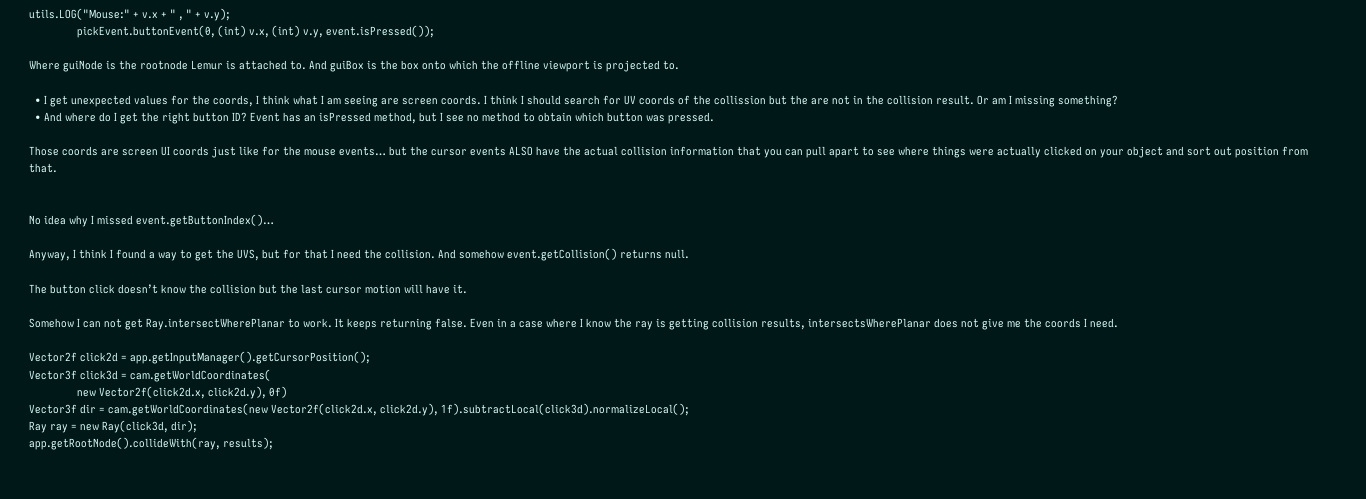utils.LOG("Mouse:" + v.x + " , " + v.y);
                pickEvent.buttonEvent(0, (int) v.x, (int) v.y, event.isPressed());

Where guiNode is the rootnode Lemur is attached to. And guiBox is the box onto which the offline viewport is projected to.

  • I get unexpected values for the coords, I think what I am seeing are screen coords. I think I should search for UV coords of the collission but the are not in the collision result. Or am I missing something?
  • And where do I get the right button ID? Event has an isPressed method, but I see no method to obtain which button was pressed.

Those coords are screen UI coords just like for the mouse events… but the cursor events ALSO have the actual collision information that you can pull apart to see where things were actually clicked on your object and sort out position from that.


No idea why I missed event.getButtonIndex()…

Anyway, I think I found a way to get the UVS, but for that I need the collision. And somehow event.getCollision() returns null.

The button click doesn’t know the collision but the last cursor motion will have it.

Somehow I can not get Ray.intersectWherePlanar to work. It keeps returning false. Even in a case where I know the ray is getting collision results, intersectsWherePlanar does not give me the coords I need.

Vector2f click2d = app.getInputManager().getCursorPosition();
Vector3f click3d = cam.getWorldCoordinates(
                new Vector2f(click2d.x, click2d.y), 0f)
Vector3f dir = cam.getWorldCoordinates(new Vector2f(click2d.x, click2d.y), 1f).subtractLocal(click3d).normalizeLocal();
Ray ray = new Ray(click3d, dir);
app.getRootNode().collideWith(ray, results);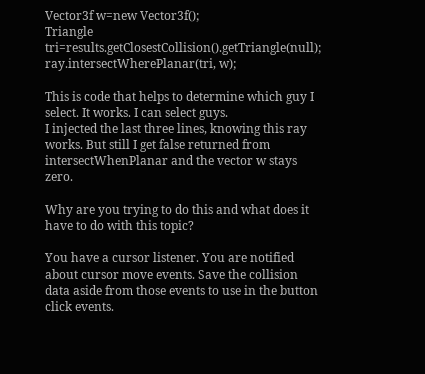Vector3f w=new Vector3f();
Triangle tri=results.getClosestCollision().getTriangle(null);
ray.intersectWherePlanar(tri, w);

This is code that helps to determine which guy I select. It works. I can select guys.
I injected the last three lines, knowing this ray works. But still I get false returned from intersectWhenPlanar and the vector w stays zero.

Why are you trying to do this and what does it have to do with this topic?

You have a cursor listener. You are notified about cursor move events. Save the collision data aside from those events to use in the button click events.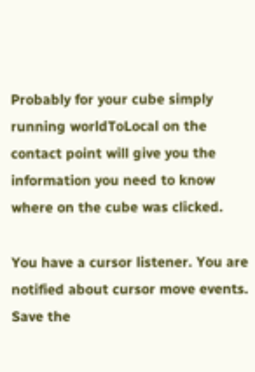Probably for your cube simply running worldToLocal on the contact point will give you the information you need to know where on the cube was clicked.

You have a cursor listener. You are notified about cursor move events. Save the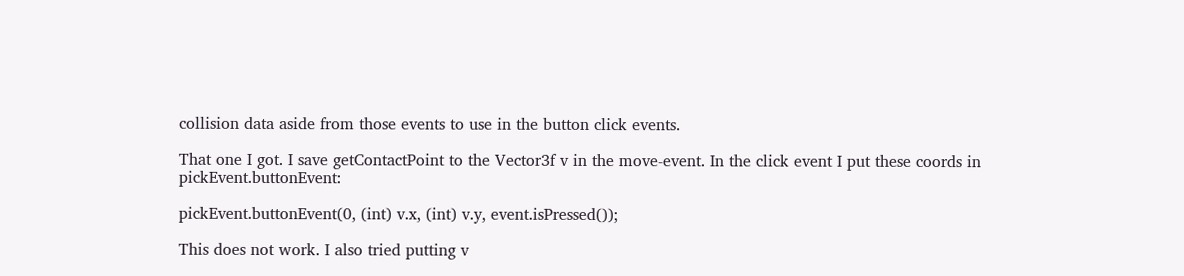collision data aside from those events to use in the button click events.

That one I got. I save getContactPoint to the Vector3f v in the move-event. In the click event I put these coords in pickEvent.buttonEvent:

pickEvent.buttonEvent(0, (int) v.x, (int) v.y, event.isPressed());

This does not work. I also tried putting v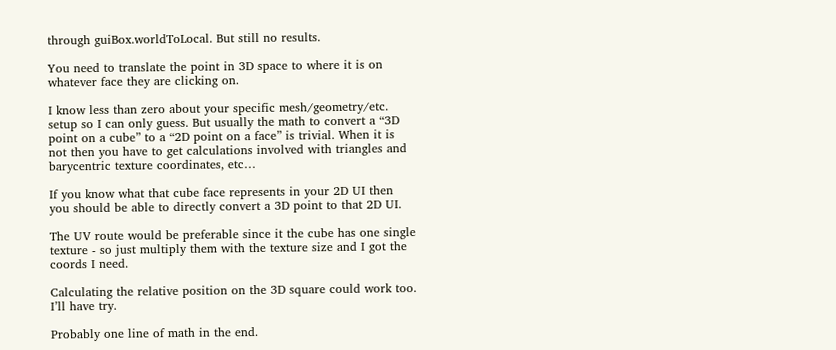through guiBox.worldToLocal. But still no results.

You need to translate the point in 3D space to where it is on whatever face they are clicking on.

I know less than zero about your specific mesh/geometry/etc. setup so I can only guess. But usually the math to convert a “3D point on a cube” to a “2D point on a face” is trivial. When it is not then you have to get calculations involved with triangles and barycentric texture coordinates, etc…

If you know what that cube face represents in your 2D UI then you should be able to directly convert a 3D point to that 2D UI.

The UV route would be preferable since it the cube has one single texture - so just multiply them with the texture size and I got the coords I need.

Calculating the relative position on the 3D square could work too. I’ll have try.

Probably one line of math in the end.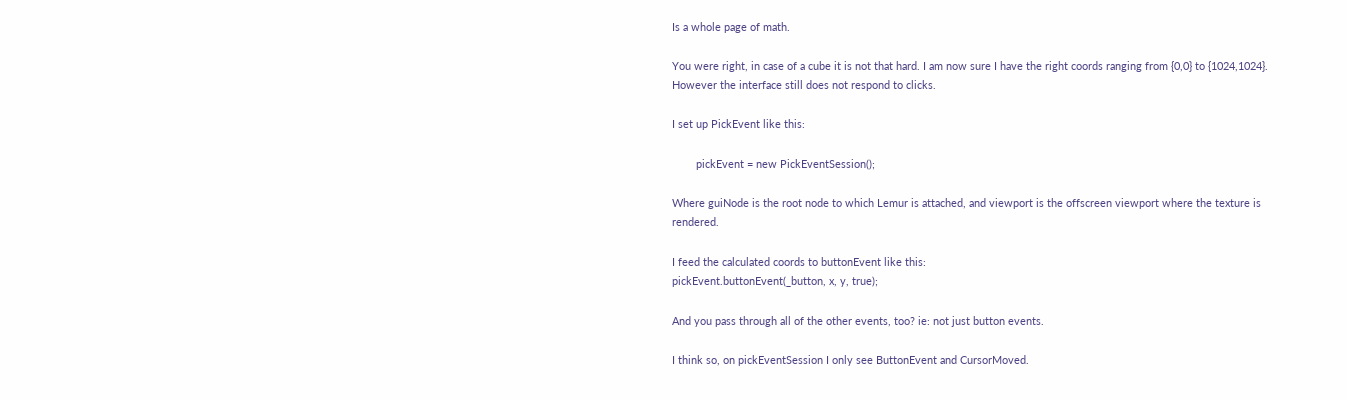Is a whole page of math.

You were right, in case of a cube it is not that hard. I am now sure I have the right coords ranging from {0,0} to {1024,1024}. However the interface still does not respond to clicks.

I set up PickEvent like this:

        pickEvent = new PickEventSession();

Where guiNode is the root node to which Lemur is attached, and viewport is the offscreen viewport where the texture is rendered.

I feed the calculated coords to buttonEvent like this:
pickEvent.buttonEvent(_button, x, y, true);

And you pass through all of the other events, too? ie: not just button events.

I think so, on pickEventSession I only see ButtonEvent and CursorMoved.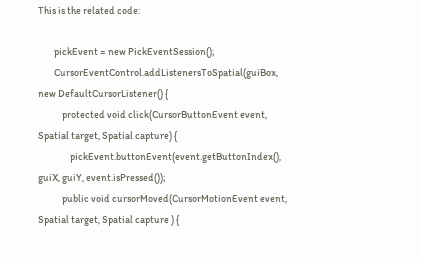This is the related code:

        pickEvent = new PickEventSession();
        CursorEventControl.addListenersToSpatial(guiBox, new DefaultCursorListener() {
            protected void click(CursorButtonEvent event, Spatial target, Spatial capture) {
                pickEvent.buttonEvent(event.getButtonIndex(), guiX, guiY, event.isPressed());
            public void cursorMoved(CursorMotionEvent event, Spatial target, Spatial capture ) {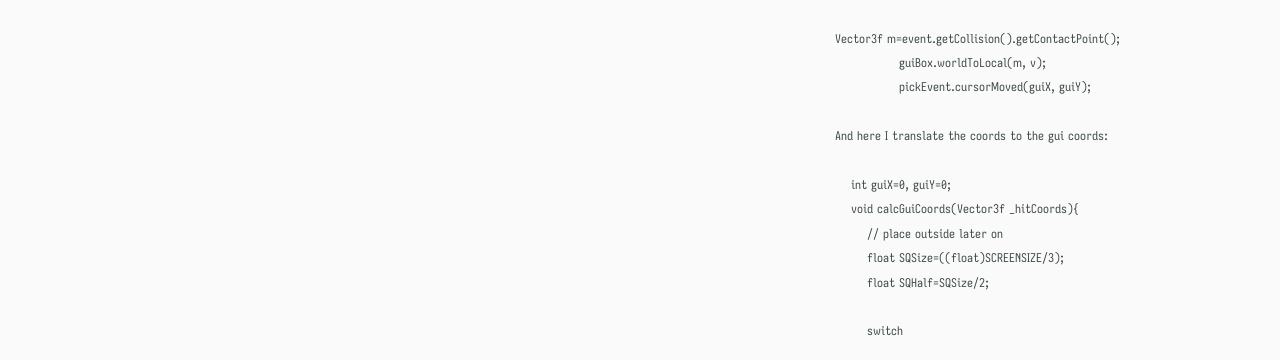Vector3f m=event.getCollision().getContactPoint();
                guiBox.worldToLocal(m, v);
                pickEvent.cursorMoved(guiX, guiY);

And here I translate the coords to the gui coords:

    int guiX=0, guiY=0;
    void calcGuiCoords(Vector3f _hitCoords){
        // place outside later on
        float SQSize=((float)SCREENSIZE/3);
        float SQHalf=SQSize/2;

        switch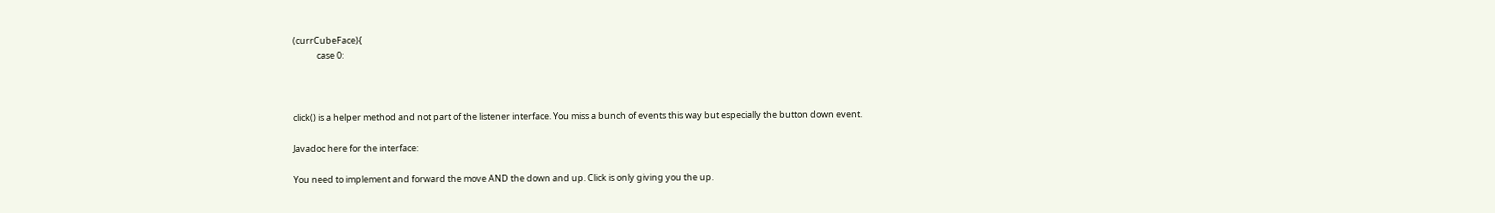(currCubeFace){
            case 0:



click() is a helper method and not part of the listener interface. You miss a bunch of events this way but especially the button down event.

Javadoc here for the interface:

You need to implement and forward the move AND the down and up. Click is only giving you the up.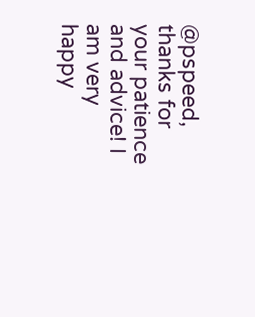@pspeed, thanks for your patience and advice! I am very happy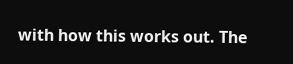with how this works out. The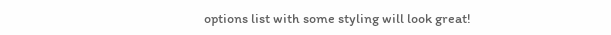options list with some styling will look great!